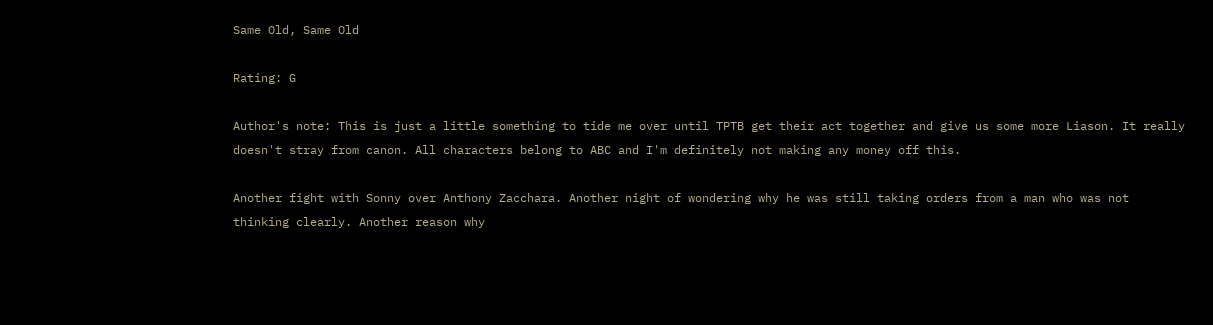Same Old, Same Old

Rating: G

Author's note: This is just a little something to tide me over until TPTB get their act together and give us some more Liason. It really doesn't stray from canon. All characters belong to ABC and I'm definitely not making any money off this.

Another fight with Sonny over Anthony Zacchara. Another night of wondering why he was still taking orders from a man who was not thinking clearly. Another reason why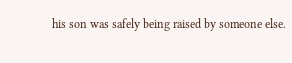his son was safely being raised by someone else.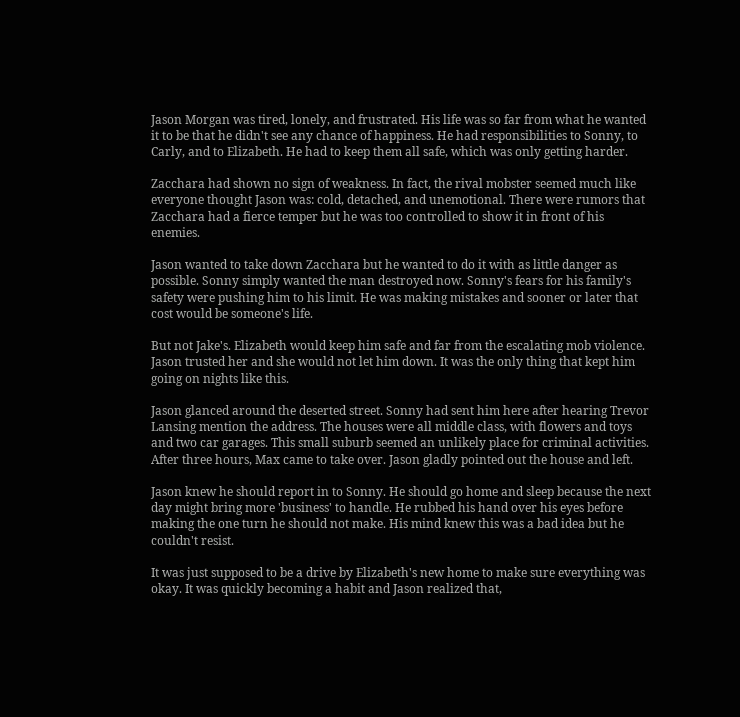Jason Morgan was tired, lonely, and frustrated. His life was so far from what he wanted it to be that he didn't see any chance of happiness. He had responsibilities to Sonny, to Carly, and to Elizabeth. He had to keep them all safe, which was only getting harder.

Zacchara had shown no sign of weakness. In fact, the rival mobster seemed much like everyone thought Jason was: cold, detached, and unemotional. There were rumors that Zacchara had a fierce temper but he was too controlled to show it in front of his enemies.

Jason wanted to take down Zacchara but he wanted to do it with as little danger as possible. Sonny simply wanted the man destroyed now. Sonny's fears for his family's safety were pushing him to his limit. He was making mistakes and sooner or later that cost would be someone's life.

But not Jake's. Elizabeth would keep him safe and far from the escalating mob violence. Jason trusted her and she would not let him down. It was the only thing that kept him going on nights like this.

Jason glanced around the deserted street. Sonny had sent him here after hearing Trevor Lansing mention the address. The houses were all middle class, with flowers and toys and two car garages. This small suburb seemed an unlikely place for criminal activities. After three hours, Max came to take over. Jason gladly pointed out the house and left.

Jason knew he should report in to Sonny. He should go home and sleep because the next day might bring more 'business' to handle. He rubbed his hand over his eyes before making the one turn he should not make. His mind knew this was a bad idea but he couldn't resist.

It was just supposed to be a drive by Elizabeth's new home to make sure everything was okay. It was quickly becoming a habit and Jason realized that,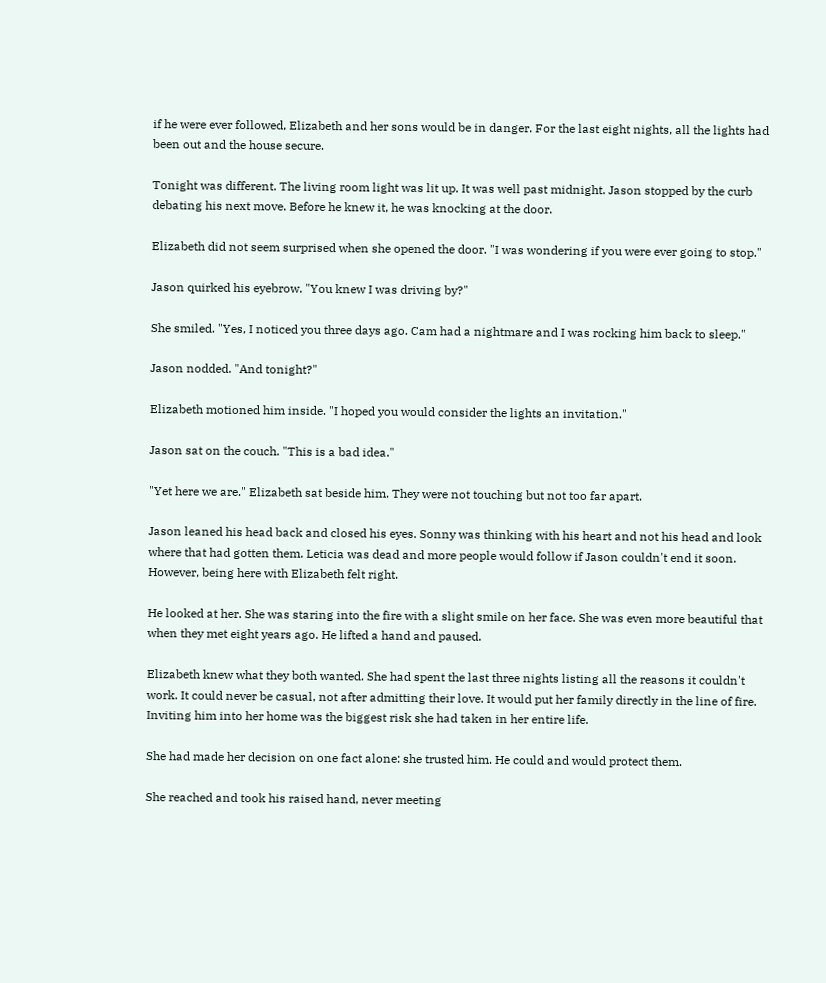if he were ever followed, Elizabeth and her sons would be in danger. For the last eight nights, all the lights had been out and the house secure.

Tonight was different. The living room light was lit up. It was well past midnight. Jason stopped by the curb debating his next move. Before he knew it, he was knocking at the door.

Elizabeth did not seem surprised when she opened the door. "I was wondering if you were ever going to stop."

Jason quirked his eyebrow. "You knew I was driving by?"

She smiled. "Yes, I noticed you three days ago. Cam had a nightmare and I was rocking him back to sleep."

Jason nodded. "And tonight?"

Elizabeth motioned him inside. "I hoped you would consider the lights an invitation."

Jason sat on the couch. "This is a bad idea."

"Yet here we are." Elizabeth sat beside him. They were not touching but not too far apart.

Jason leaned his head back and closed his eyes. Sonny was thinking with his heart and not his head and look where that had gotten them. Leticia was dead and more people would follow if Jason couldn't end it soon. However, being here with Elizabeth felt right.

He looked at her. She was staring into the fire with a slight smile on her face. She was even more beautiful that when they met eight years ago. He lifted a hand and paused.

Elizabeth knew what they both wanted. She had spent the last three nights listing all the reasons it couldn't work. It could never be casual, not after admitting their love. It would put her family directly in the line of fire. Inviting him into her home was the biggest risk she had taken in her entire life.

She had made her decision on one fact alone: she trusted him. He could and would protect them.

She reached and took his raised hand, never meeting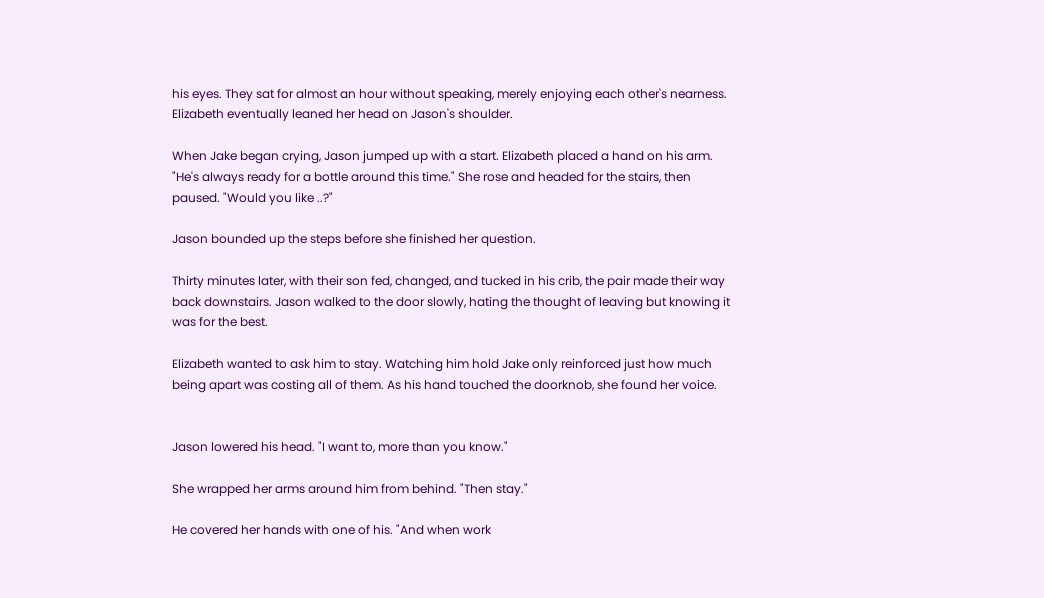his eyes. They sat for almost an hour without speaking, merely enjoying each other's nearness. Elizabeth eventually leaned her head on Jason's shoulder.

When Jake began crying, Jason jumped up with a start. Elizabeth placed a hand on his arm. "He's always ready for a bottle around this time." She rose and headed for the stairs, then paused. "Would you like ..?"

Jason bounded up the steps before she finished her question.

Thirty minutes later, with their son fed, changed, and tucked in his crib, the pair made their way back downstairs. Jason walked to the door slowly, hating the thought of leaving but knowing it was for the best.

Elizabeth wanted to ask him to stay. Watching him hold Jake only reinforced just how much being apart was costing all of them. As his hand touched the doorknob, she found her voice.


Jason lowered his head. "I want to, more than you know."

She wrapped her arms around him from behind. "Then stay."

He covered her hands with one of his. "And when work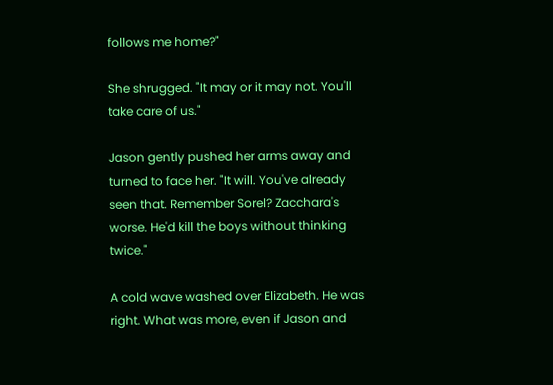follows me home?"

She shrugged. "It may or it may not. You'll take care of us."

Jason gently pushed her arms away and turned to face her. "It will. You've already seen that. Remember Sorel? Zacchara's worse. He'd kill the boys without thinking twice."

A cold wave washed over Elizabeth. He was right. What was more, even if Jason and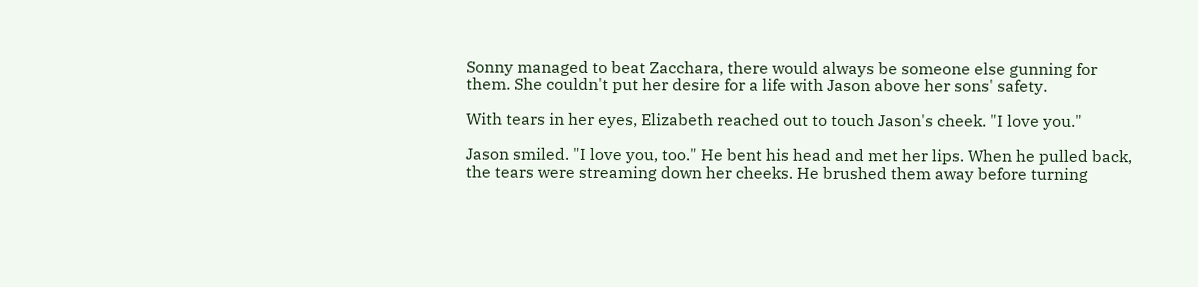Sonny managed to beat Zacchara, there would always be someone else gunning for them. She couldn't put her desire for a life with Jason above her sons' safety.

With tears in her eyes, Elizabeth reached out to touch Jason's cheek. "I love you."

Jason smiled. "I love you, too." He bent his head and met her lips. When he pulled back, the tears were streaming down her cheeks. He brushed them away before turning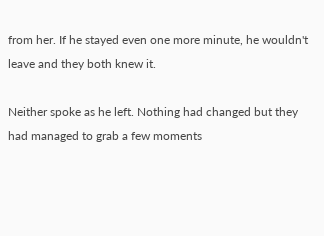from her. If he stayed even one more minute, he wouldn't leave and they both knew it.

Neither spoke as he left. Nothing had changed but they had managed to grab a few moments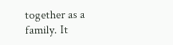together as a family. It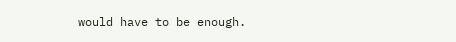would have to be enough.